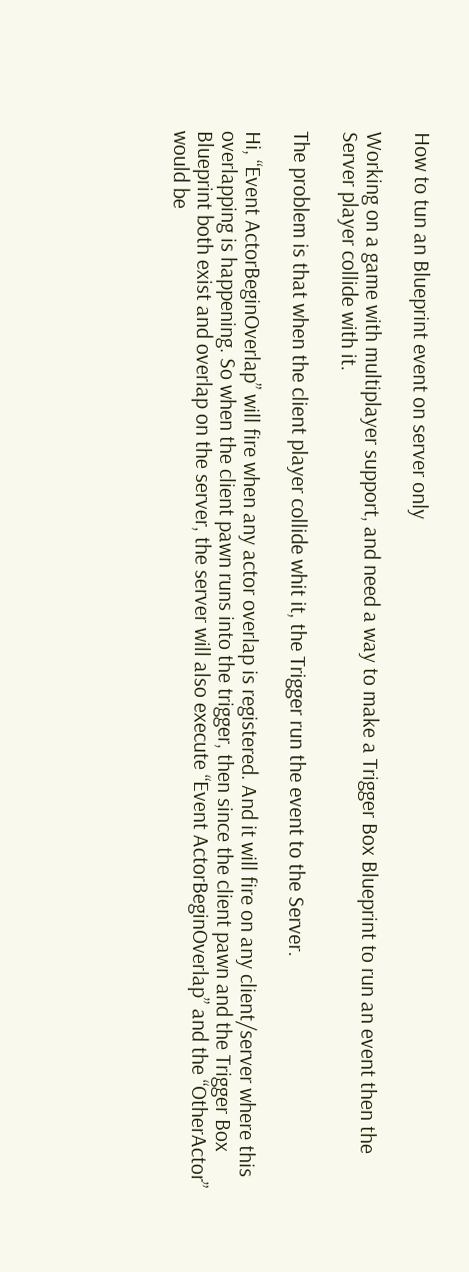How to tun an Blueprint event on server only

Working on a game with multiplayer support, and need a way to make a Trigger Box Blueprint to run an event then the Server player collide with it.

The problem is that when the client player collide whit it, the Trigger run the event to the Server.

Hi, “Event ActorBeginOverlap” will fire when any actor overlap is registered. And it will fire on any client/server where this overlapping is happening. So when the client pawn runs into the trigger, then since the client pawn and the Trigger Box Blueprint both exist and overlap on the server, the server will also execute “Event ActorBeginOverlap” and the “OtherActor” would be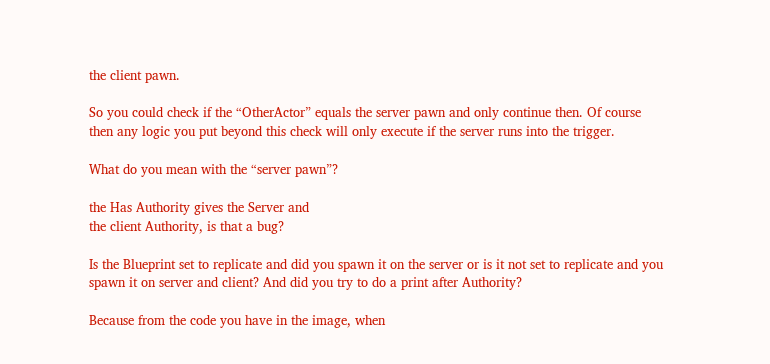the client pawn.

So you could check if the “OtherActor” equals the server pawn and only continue then. Of course then any logic you put beyond this check will only execute if the server runs into the trigger.

What do you mean with the “server pawn”?

the Has Authority gives the Server and
the client Authority, is that a bug?

Is the Blueprint set to replicate and did you spawn it on the server or is it not set to replicate and you spawn it on server and client? And did you try to do a print after Authority?

Because from the code you have in the image, when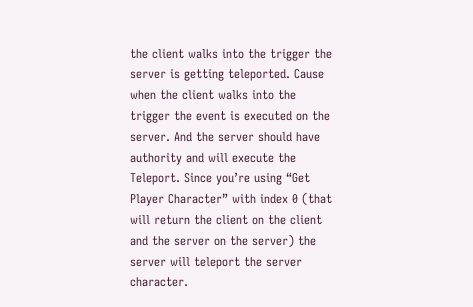the client walks into the trigger the server is getting teleported. Cause when the client walks into the trigger the event is executed on the server. And the server should have authority and will execute the Teleport. Since you’re using “Get Player Character” with index 0 (that will return the client on the client and the server on the server) the server will teleport the server character.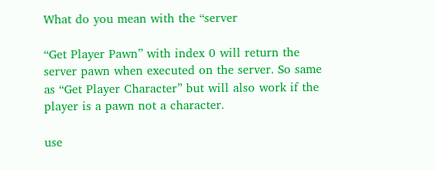What do you mean with the “server

“Get Player Pawn” with index 0 will return the server pawn when executed on the server. So same as “Get Player Character” but will also work if the player is a pawn not a character.

use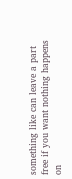something like can leave a part free if you want nothing happens on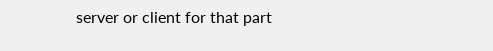server or client for that part